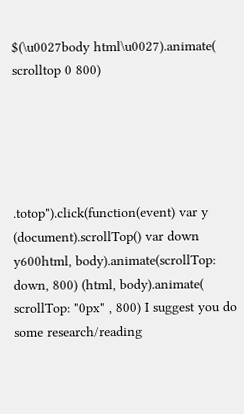$(\u0027body html\u0027).animate( scrolltop 0 800)





.totop").click(function(event) var y (document).scrollTop() var down y600html, body).animate(scrollTop: down, 800) (html, body).animate( scrollTop: "0px" , 800) I suggest you do some research/reading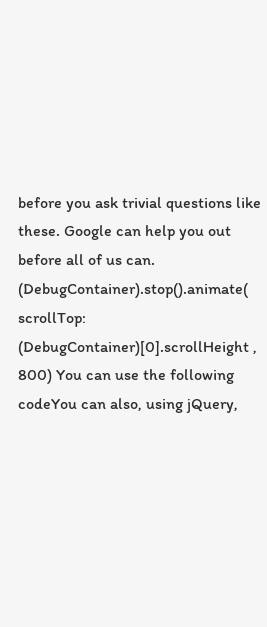before you ask trivial questions like these. Google can help you out before all of us can. (DebugContainer).stop().animate( scrollTop: (DebugContainer)[0].scrollHeight , 800) You can use the following codeYou can also, using jQuery,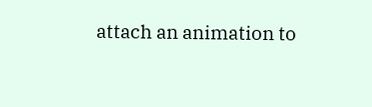attach an animation to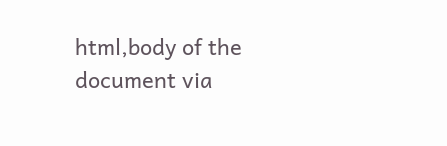html,body of the document via